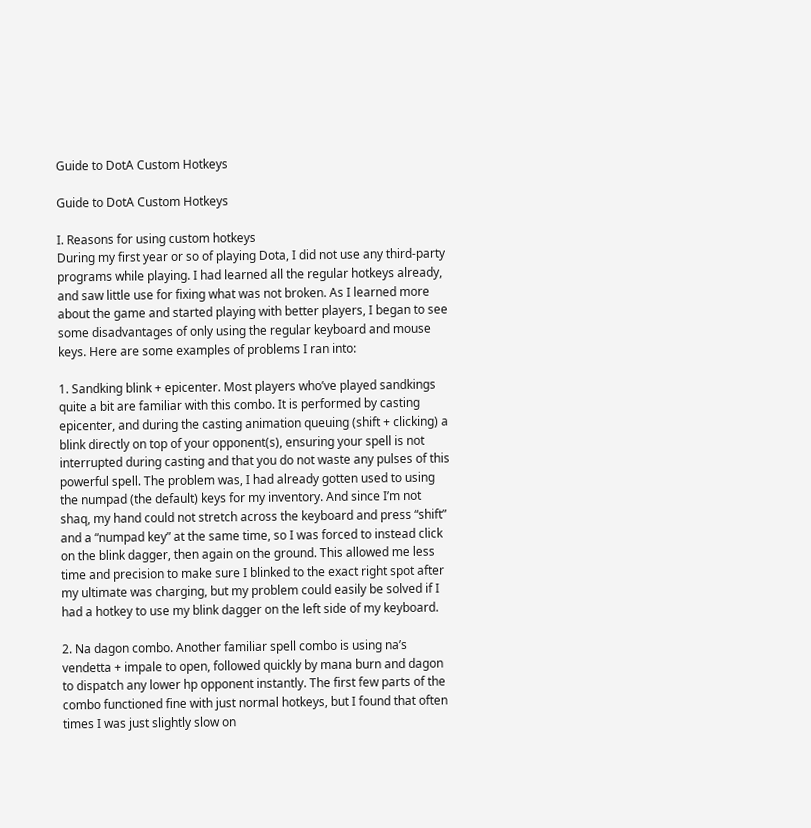Guide to DotA Custom Hotkeys

Guide to DotA Custom Hotkeys

I. Reasons for using custom hotkeys
During my first year or so of playing Dota, I did not use any third-party programs while playing. I had learned all the regular hotkeys already, and saw little use for fixing what was not broken. As I learned more about the game and started playing with better players, I began to see some disadvantages of only using the regular keyboard and mouse keys. Here are some examples of problems I ran into:

1. Sandking blink + epicenter. Most players who’ve played sandkings quite a bit are familiar with this combo. It is performed by casting epicenter, and during the casting animation queuing (shift + clicking) a blink directly on top of your opponent(s), ensuring your spell is not interrupted during casting and that you do not waste any pulses of this powerful spell. The problem was, I had already gotten used to using the numpad (the default) keys for my inventory. And since I’m not shaq, my hand could not stretch across the keyboard and press “shift” and a “numpad key” at the same time, so I was forced to instead click on the blink dagger, then again on the ground. This allowed me less time and precision to make sure I blinked to the exact right spot after my ultimate was charging, but my problem could easily be solved if I had a hotkey to use my blink dagger on the left side of my keyboard.

2. Na dagon combo. Another familiar spell combo is using na’s vendetta + impale to open, followed quickly by mana burn and dagon to dispatch any lower hp opponent instantly. The first few parts of the combo functioned fine with just normal hotkeys, but I found that often times I was just slightly slow on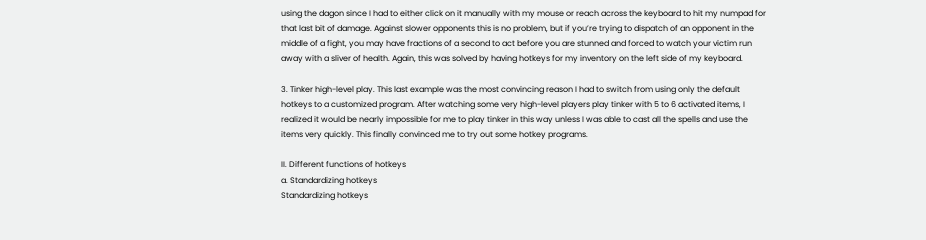using the dagon since I had to either click on it manually with my mouse or reach across the keyboard to hit my numpad for that last bit of damage. Against slower opponents this is no problem, but if you’re trying to dispatch of an opponent in the middle of a fight, you may have fractions of a second to act before you are stunned and forced to watch your victim run away with a sliver of health. Again, this was solved by having hotkeys for my inventory on the left side of my keyboard.

3. Tinker high-level play. This last example was the most convincing reason I had to switch from using only the default hotkeys to a customized program. After watching some very high-level players play tinker with 5 to 6 activated items, I realized it would be nearly impossible for me to play tinker in this way unless I was able to cast all the spells and use the items very quickly. This finally convinced me to try out some hotkey programs.

II. Different functions of hotkeys
a. Standardizing hotkeys
Standardizing hotkeys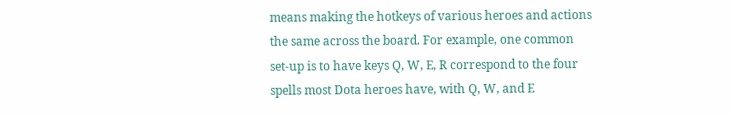means making the hotkeys of various heroes and actions the same across the board. For example, one common set-up is to have keys Q, W, E, R correspond to the four spells most Dota heroes have, with Q, W, and E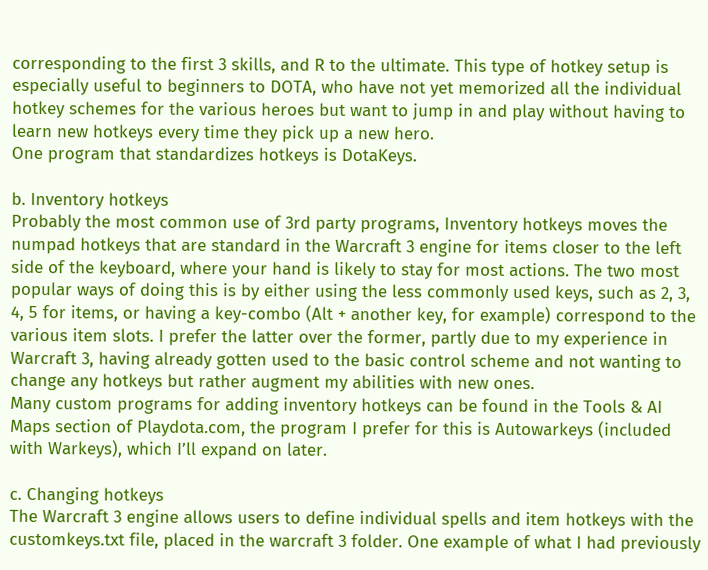corresponding to the first 3 skills, and R to the ultimate. This type of hotkey setup is especially useful to beginners to DOTA, who have not yet memorized all the individual hotkey schemes for the various heroes but want to jump in and play without having to learn new hotkeys every time they pick up a new hero.
One program that standardizes hotkeys is DotaKeys.

b. Inventory hotkeys
Probably the most common use of 3rd party programs, Inventory hotkeys moves the numpad hotkeys that are standard in the Warcraft 3 engine for items closer to the left side of the keyboard, where your hand is likely to stay for most actions. The two most popular ways of doing this is by either using the less commonly used keys, such as 2, 3, 4, 5 for items, or having a key-combo (Alt + another key, for example) correspond to the various item slots. I prefer the latter over the former, partly due to my experience in Warcraft 3, having already gotten used to the basic control scheme and not wanting to change any hotkeys but rather augment my abilities with new ones.
Many custom programs for adding inventory hotkeys can be found in the Tools & AI Maps section of Playdota.com, the program I prefer for this is Autowarkeys (included with Warkeys), which I’ll expand on later.

c. Changing hotkeys
The Warcraft 3 engine allows users to define individual spells and item hotkeys with the customkeys.txt file, placed in the warcraft 3 folder. One example of what I had previously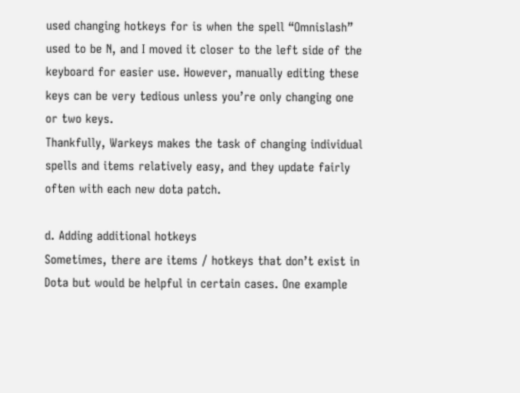used changing hotkeys for is when the spell “Omnislash” used to be N, and I moved it closer to the left side of the keyboard for easier use. However, manually editing these keys can be very tedious unless you’re only changing one or two keys.
Thankfully, Warkeys makes the task of changing individual spells and items relatively easy, and they update fairly often with each new dota patch.

d. Adding additional hotkeys
Sometimes, there are items / hotkeys that don’t exist in Dota but would be helpful in certain cases. One example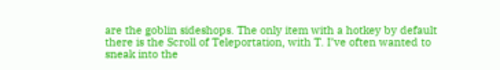are the goblin sideshops. The only item with a hotkey by default there is the Scroll of Teleportation, with T. I’ve often wanted to sneak into the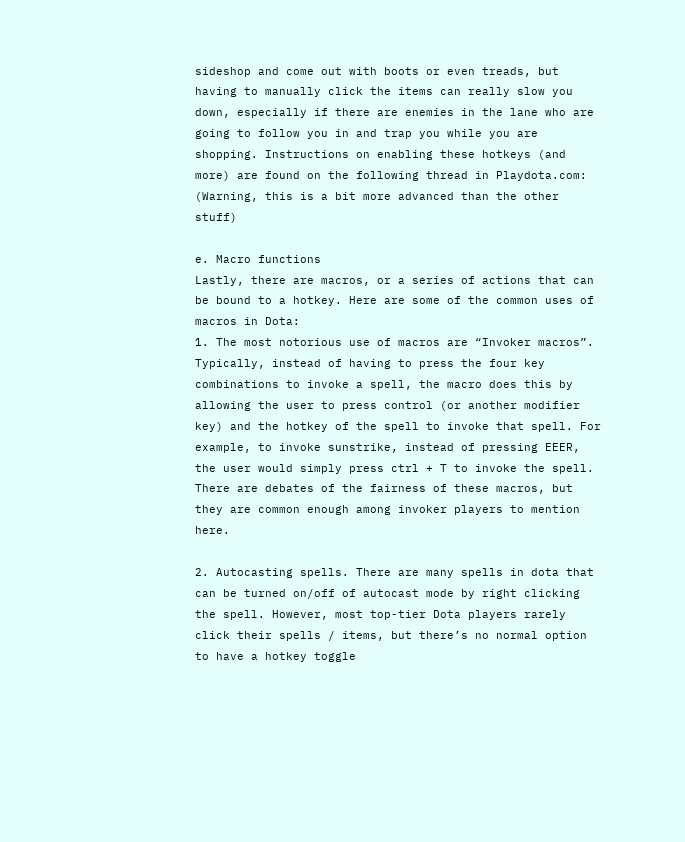sideshop and come out with boots or even treads, but having to manually click the items can really slow you down, especially if there are enemies in the lane who are going to follow you in and trap you while you are shopping. Instructions on enabling these hotkeys (and more) are found on the following thread in Playdota.com: (Warning, this is a bit more advanced than the other stuff)

e. Macro functions
Lastly, there are macros, or a series of actions that can be bound to a hotkey. Here are some of the common uses of macros in Dota:
1. The most notorious use of macros are “Invoker macros”. Typically, instead of having to press the four key combinations to invoke a spell, the macro does this by allowing the user to press control (or another modifier key) and the hotkey of the spell to invoke that spell. For example, to invoke sunstrike, instead of pressing EEER, the user would simply press ctrl + T to invoke the spell. There are debates of the fairness of these macros, but they are common enough among invoker players to mention here.

2. Autocasting spells. There are many spells in dota that can be turned on/off of autocast mode by right clicking the spell. However, most top-tier Dota players rarely click their spells / items, but there’s no normal option to have a hotkey toggle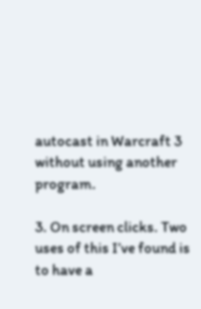autocast in Warcraft 3 without using another program.

3. On screen clicks. Two uses of this I’ve found is to have a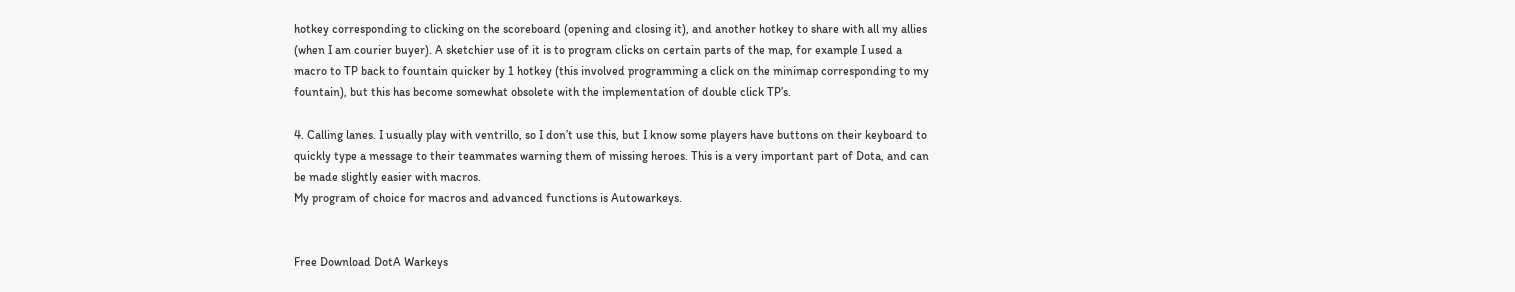hotkey corresponding to clicking on the scoreboard (opening and closing it), and another hotkey to share with all my allies (when I am courier buyer). A sketchier use of it is to program clicks on certain parts of the map, for example I used a macro to TP back to fountain quicker by 1 hotkey (this involved programming a click on the minimap corresponding to my fountain), but this has become somewhat obsolete with the implementation of double click TP’s.

4. Calling lanes. I usually play with ventrillo, so I don’t use this, but I know some players have buttons on their keyboard to quickly type a message to their teammates warning them of missing heroes. This is a very important part of Dota, and can be made slightly easier with macros.
My program of choice for macros and advanced functions is Autowarkeys.


Free Download DotA Warkeys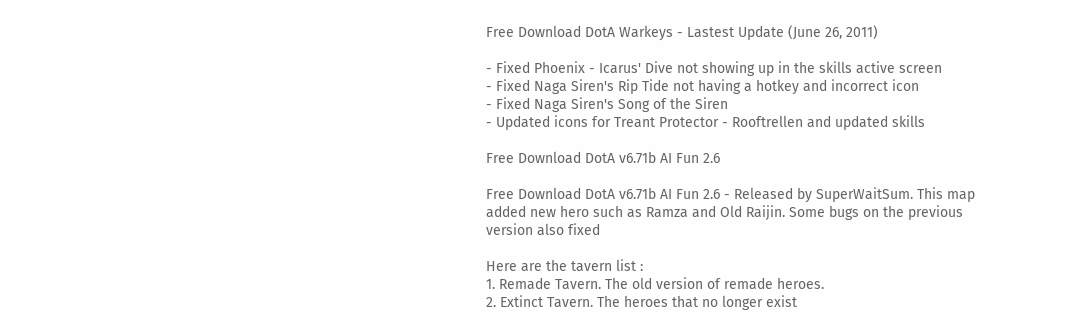Free Download DotA Warkeys - Lastest Update (June 26, 2011)

- Fixed Phoenix - Icarus' Dive not showing up in the skills active screen
- Fixed Naga Siren's Rip Tide not having a hotkey and incorrect icon
- Fixed Naga Siren's Song of the Siren
- Updated icons for Treant Protector - Rooftrellen and updated skills

Free Download DotA v6.71b AI Fun 2.6

Free Download DotA v6.71b AI Fun 2.6 - Released by SuperWaitSum. This map added new hero such as Ramza and Old Raijin. Some bugs on the previous version also fixed

Here are the tavern list :
1. Remade Tavern. The old version of remade heroes.
2. Extinct Tavern. The heroes that no longer exist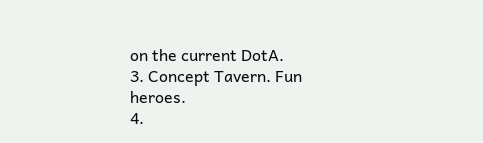on the current DotA.
3. Concept Tavern. Fun heroes.
4.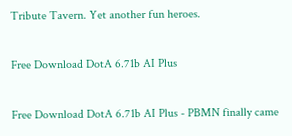Tribute Tavern. Yet another fun heroes.

Free Download DotA 6.71b AI Plus

Free Download DotA 6.71b AI Plus - PBMN finally came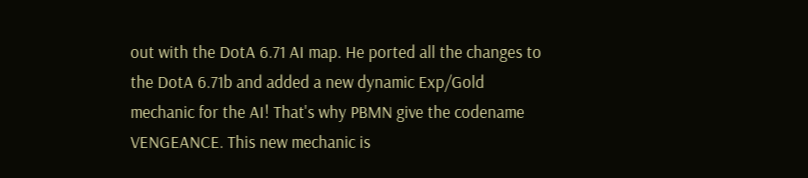out with the DotA 6.71 AI map. He ported all the changes to the DotA 6.71b and added a new dynamic Exp/Gold mechanic for the AI! That's why PBMN give the codename VENGEANCE. This new mechanic is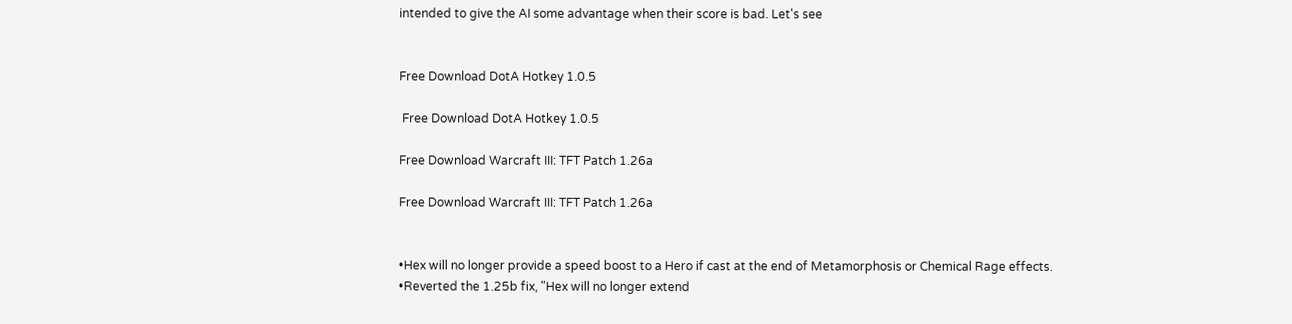intended to give the AI some advantage when their score is bad. Let's see


Free Download DotA Hotkey 1.0.5

 Free Download DotA Hotkey 1.0.5

Free Download Warcraft III: TFT Patch 1.26a

Free Download Warcraft III: TFT Patch 1.26a


•Hex will no longer provide a speed boost to a Hero if cast at the end of Metamorphosis or Chemical Rage effects.
•Reverted the 1.25b fix, "Hex will no longer extend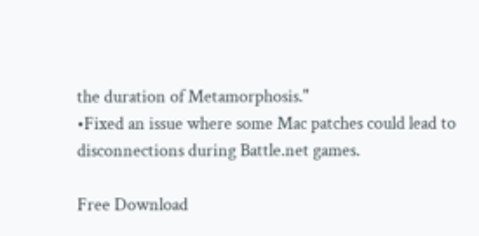the duration of Metamorphosis."
•Fixed an issue where some Mac patches could lead to disconnections during Battle.net games.

Free Download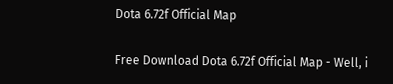Dota 6.72f Official Map

Free Download Dota 6.72f Official Map - Well, i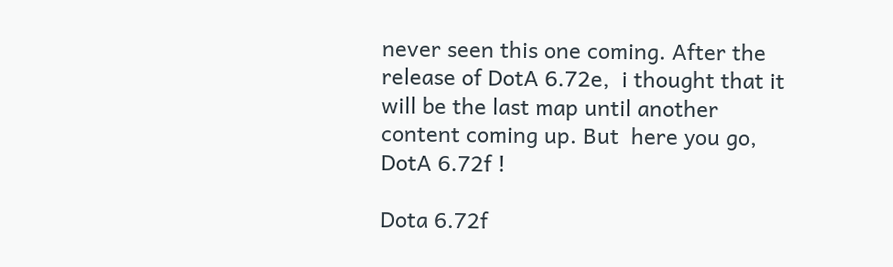never seen this one coming. After the release of DotA 6.72e,  i thought that it will be the last map until another content coming up. But  here you go, DotA 6.72f !

Dota 6.72f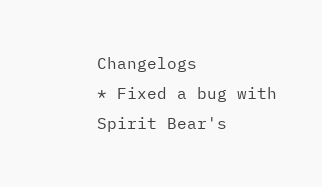Changelogs
* Fixed a bug with Spirit Bear's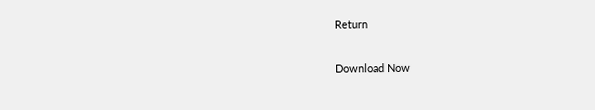Return

Download Now